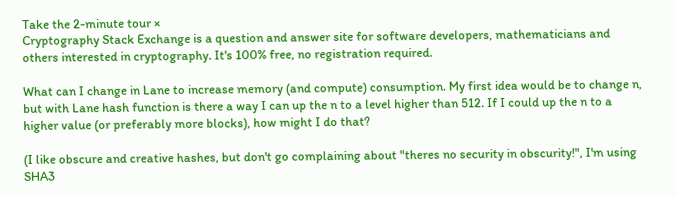Take the 2-minute tour ×
Cryptography Stack Exchange is a question and answer site for software developers, mathematicians and others interested in cryptography. It's 100% free, no registration required.

What can I change in Lane to increase memory (and compute) consumption. My first idea would be to change n, but with Lane hash function is there a way I can up the n to a level higher than 512. If I could up the n to a higher value (or preferably more blocks), how might I do that?

(I like obscure and creative hashes, but don't go complaining about "theres no security in obscurity!", I'm using SHA3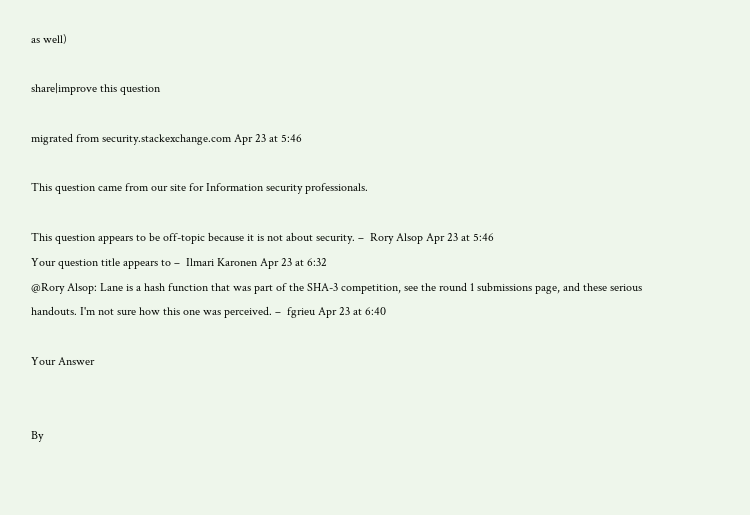as well)

share|improve this question

migrated from security.stackexchange.com Apr 23 at 5:46

This question came from our site for Information security professionals.

This question appears to be off-topic because it is not about security. –  Rory Alsop Apr 23 at 5:46
Your question title appears to –  Ilmari Karonen Apr 23 at 6:32
@Rory Alsop: Lane is a hash function that was part of the SHA-3 competition, see the round 1 submissions page, and these serious handouts. I'm not sure how this one was perceived. –  fgrieu Apr 23 at 6:40

Your Answer


By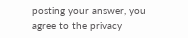posting your answer, you agree to the privacy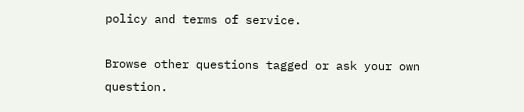policy and terms of service.

Browse other questions tagged or ask your own question.